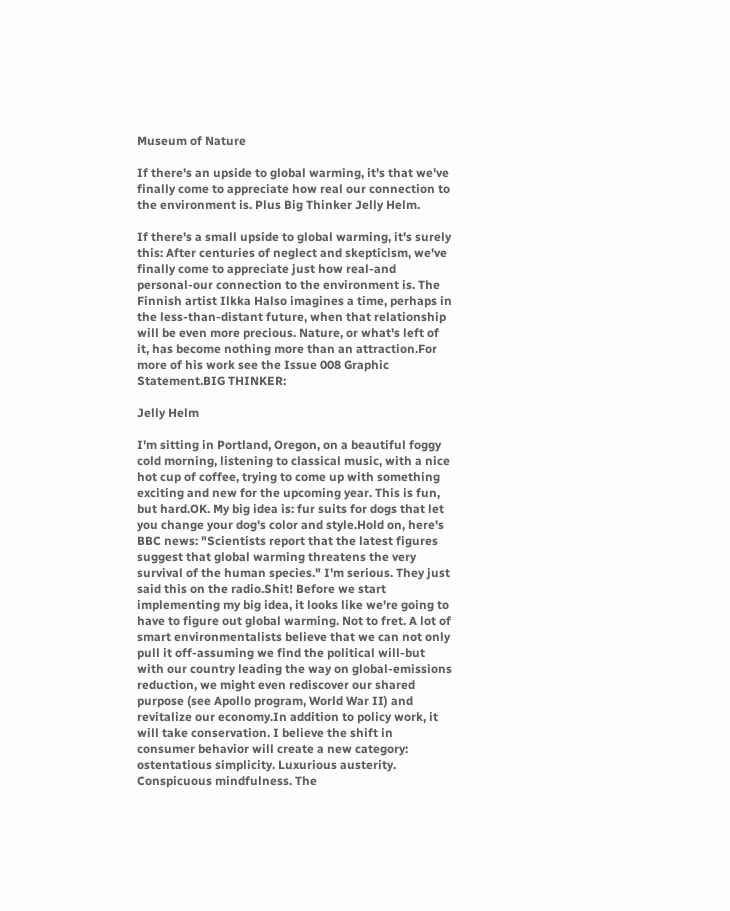Museum of Nature

If there's an upside to global warming, it's that we've finally come to appreciate how real our connection to the environment is. Plus Big Thinker Jelly Helm.

If there's a small upside to global warming, it's surely this: After centuries of neglect and skepticism, we've finally come to appreciate just how real-and personal-our connection to the environment is. The Finnish artist Ilkka Halso imagines a time, perhaps in the less-than-distant future, when that relationship will be even more precious. Nature, or what's left of it, has become nothing more than an attraction.For more of his work see the Issue 008 Graphic Statement.BIG THINKER:

Jelly Helm

I'm sitting in Portland, Oregon, on a beautiful foggy cold morning, listening to classical music, with a nice hot cup of coffee, trying to come up with something exciting and new for the upcoming year. This is fun, but hard.OK. My big idea is: fur suits for dogs that let you change your dog's color and style.Hold on, here's BBC news: "Scientists report that the latest figures suggest that global warming threatens the very survival of the human species." I'm serious. They just said this on the radio.Shit! Before we start implementing my big idea, it looks like we're going to have to figure out global warming. Not to fret. A lot of smart environmentalists believe that we can not only pull it off-assuming we find the political will-but with our country leading the way on global-emissions reduction, we might even rediscover our shared purpose (see Apollo program, World War II) and revitalize our economy.In addition to policy work, it will take conservation. I believe the shift in consumer behavior will create a new category: ostentatious simplicity. Luxurious austerity. Conspicuous mindfulness. The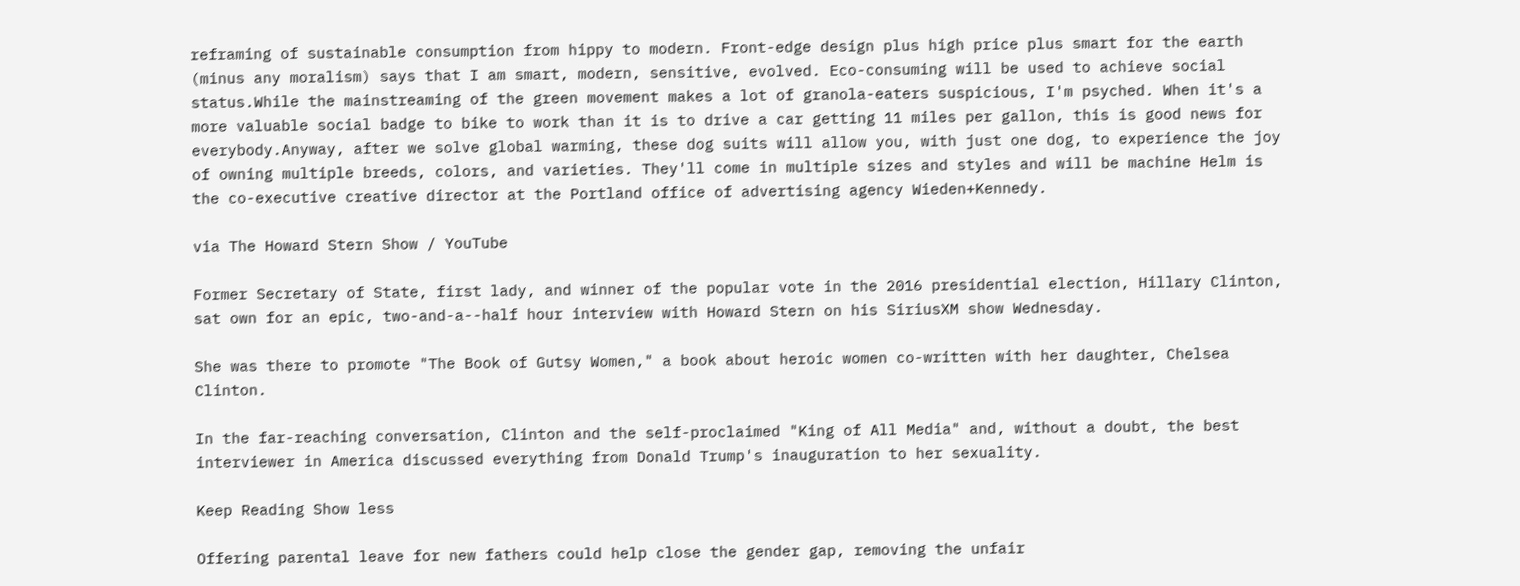reframing of sustainable consumption from hippy to modern. Front-edge design plus high price plus smart for the earth (minus any moralism) says that I am smart, modern, sensitive, evolved. Eco-consuming will be used to achieve social status.While the mainstreaming of the green movement makes a lot of granola-eaters suspicious, I'm psyched. When it's a more valuable social badge to bike to work than it is to drive a car getting 11 miles per gallon, this is good news for everybody.Anyway, after we solve global warming, these dog suits will allow you, with just one dog, to experience the joy of owning multiple breeds, colors, and varieties. They'll come in multiple sizes and styles and will be machine Helm is the co-executive creative director at the Portland office of advertising agency Wieden+Kennedy.

via The Howard Stern Show / YouTube

Former Secretary of State, first lady, and winner of the popular vote in the 2016 presidential election, Hillary Clinton, sat own for an epic, two-and-a--half hour interview with Howard Stern on his SiriusXM show Wednesday.

She was there to promote "The Book of Gutsy Women," a book about heroic women co-written with her daughter, Chelsea Clinton.

In the far-reaching conversation, Clinton and the self-proclaimed "King of All Media" and, without a doubt, the best interviewer in America discussed everything from Donald Trump's inauguration to her sexuality.

Keep Reading Show less

Offering parental leave for new fathers could help close the gender gap, removing the unfair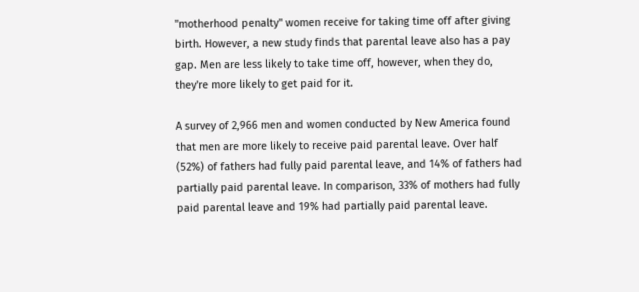"motherhood penalty" women receive for taking time off after giving birth. However, a new study finds that parental leave also has a pay gap. Men are less likely to take time off, however, when they do, they're more likely to get paid for it.

A survey of 2,966 men and women conducted by New America found that men are more likely to receive paid parental leave. Over half (52%) of fathers had fully paid parental leave, and 14% of fathers had partially paid parental leave. In comparison, 33% of mothers had fully paid parental leave and 19% had partially paid parental leave.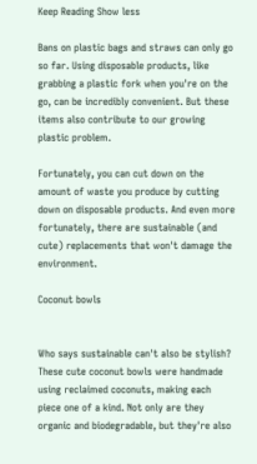Keep Reading Show less

Bans on plastic bags and straws can only go so far. Using disposable products, like grabbing a plastic fork when you're on the go, can be incredibly convenient. But these items also contribute to our growing plastic problem.

Fortunately, you can cut down on the amount of waste you produce by cutting down on disposable products. And even more fortunately, there are sustainable (and cute) replacements that won't damage the environment.

Coconut bowls


Who says sustainable can't also be stylish? These cute coconut bowls were handmade using reclaimed coconuts, making each piece one of a kind. Not only are they organic and biodegradable, but they're also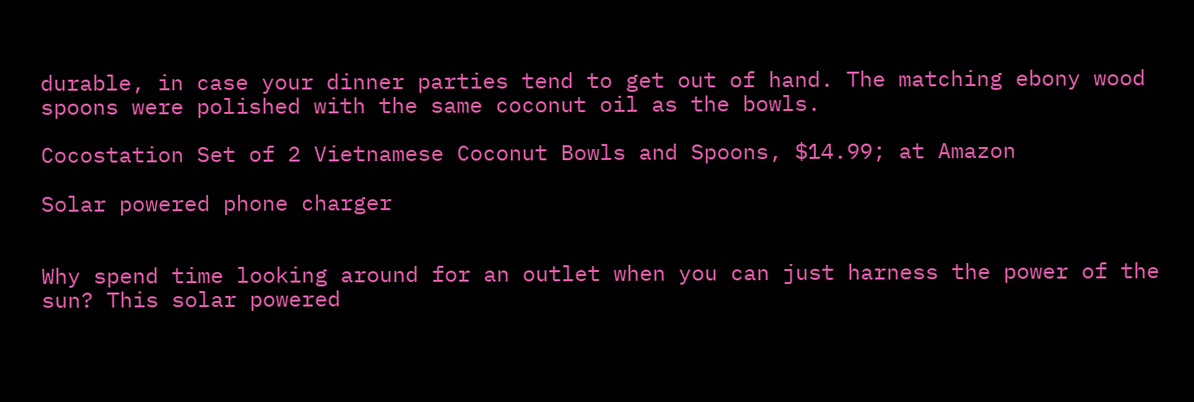durable, in case your dinner parties tend to get out of hand. The matching ebony wood spoons were polished with the same coconut oil as the bowls.

Cocostation Set of 2 Vietnamese Coconut Bowls and Spoons, $14.99; at Amazon

Solar powered phone charger


Why spend time looking around for an outlet when you can just harness the power of the sun? This solar powered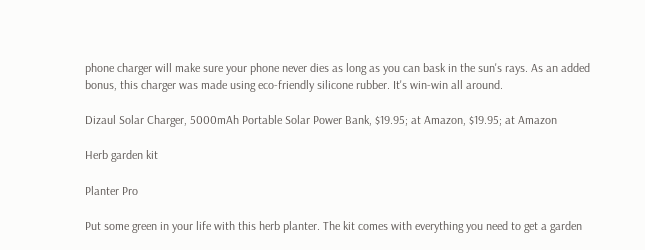phone charger will make sure your phone never dies as long as you can bask in the sun's rays. As an added bonus, this charger was made using eco-friendly silicone rubber. It's win-win all around.

Dizaul Solar Charger, 5000mAh Portable Solar Power Bank, $19.95; at Amazon, $19.95; at Amazon

Herb garden kit

Planter Pro

Put some green in your life with this herb planter. The kit comes with everything you need to get a garden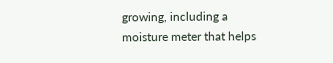growing, including a moisture meter that helps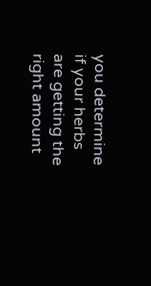you determine if your herbs are getting the right amount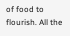of food to flourish. All the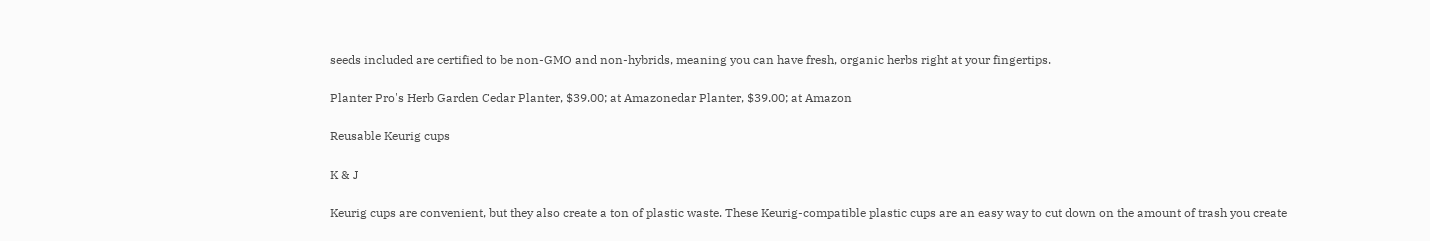seeds included are certified to be non-GMO and non-hybrids, meaning you can have fresh, organic herbs right at your fingertips.

Planter Pro's Herb Garden Cedar Planter, $39.00; at Amazonedar Planter, $39.00; at Amazon

Reusable Keurig cups

K & J

Keurig cups are convenient, but they also create a ton of plastic waste. These Keurig-compatible plastic cups are an easy way to cut down on the amount of trash you create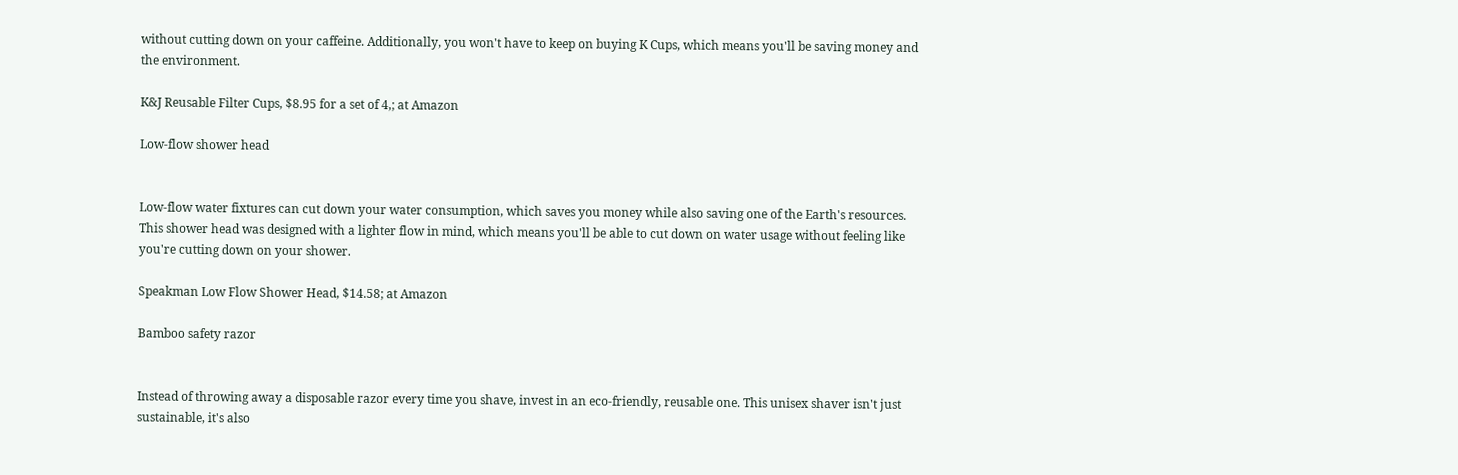without cutting down on your caffeine. Additionally, you won't have to keep on buying K Cups, which means you'll be saving money and the environment.

K&J Reusable Filter Cups, $8.95 for a set of 4,; at Amazon

Low-flow shower head


Low-flow water fixtures can cut down your water consumption, which saves you money while also saving one of the Earth's resources. This shower head was designed with a lighter flow in mind, which means you'll be able to cut down on water usage without feeling like you're cutting down on your shower.

Speakman Low Flow Shower Head, $14.58; at Amazon

Bamboo safety razor


Instead of throwing away a disposable razor every time you shave, invest in an eco-friendly, reusable one. This unisex shaver isn't just sustainable, it's also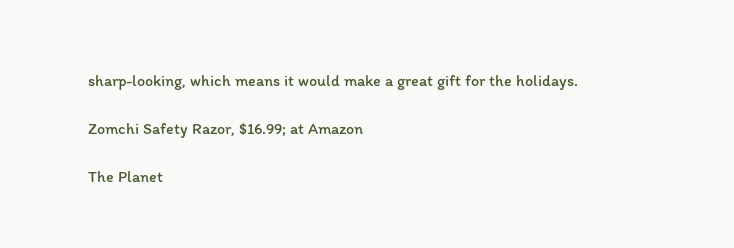sharp-looking, which means it would make a great gift for the holidays.

Zomchi Safety Razor, $16.99; at Amazon

The Planet